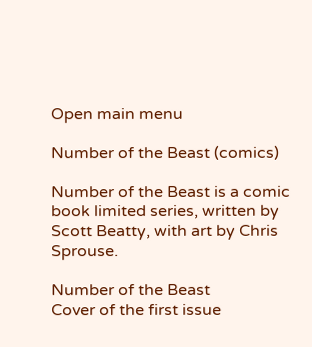Open main menu

Number of the Beast (comics)

Number of the Beast is a comic book limited series, written by Scott Beatty, with art by Chris Sprouse.

Number of the Beast
Cover of the first issue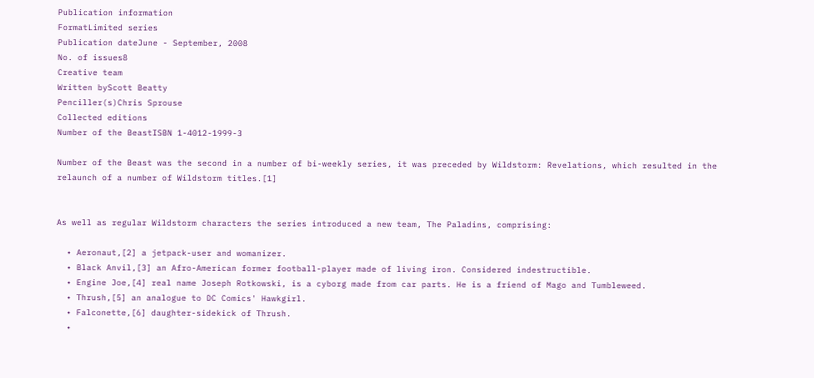Publication information
FormatLimited series
Publication dateJune - September, 2008
No. of issues8
Creative team
Written byScott Beatty
Penciller(s)Chris Sprouse
Collected editions
Number of the BeastISBN 1-4012-1999-3

Number of the Beast was the second in a number of bi-weekly series, it was preceded by Wildstorm: Revelations, which resulted in the relaunch of a number of Wildstorm titles.[1]


As well as regular Wildstorm characters the series introduced a new team, The Paladins, comprising:

  • Aeronaut,[2] a jetpack-user and womanizer.
  • Black Anvil,[3] an Afro-American former football-player made of living iron. Considered indestructible.
  • Engine Joe,[4] real name Joseph Rotkowski, is a cyborg made from car parts. He is a friend of Mago and Tumbleweed.
  • Thrush,[5] an analogue to DC Comics' Hawkgirl.
  • Falconette,[6] daughter-sidekick of Thrush.
  •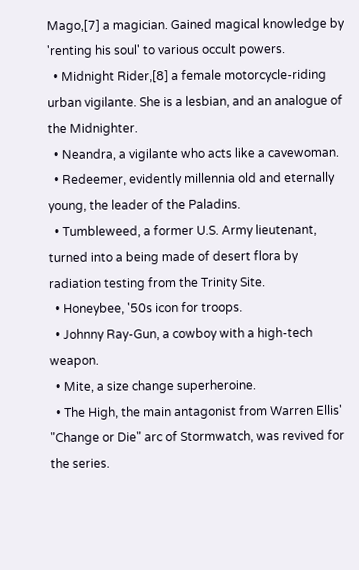Mago,[7] a magician. Gained magical knowledge by 'renting his soul' to various occult powers.
  • Midnight Rider,[8] a female motorcycle-riding urban vigilante. She is a lesbian, and an analogue of the Midnighter.
  • Neandra, a vigilante who acts like a cavewoman.
  • Redeemer, evidently millennia old and eternally young, the leader of the Paladins.
  • Tumbleweed, a former U.S. Army lieutenant, turned into a being made of desert flora by radiation testing from the Trinity Site.
  • Honeybee, '50s icon for troops.
  • Johnny Ray-Gun, a cowboy with a high-tech weapon.
  • Mite, a size change superheroine.
  • The High, the main antagonist from Warren Ellis' "Change or Die" arc of Stormwatch, was revived for the series.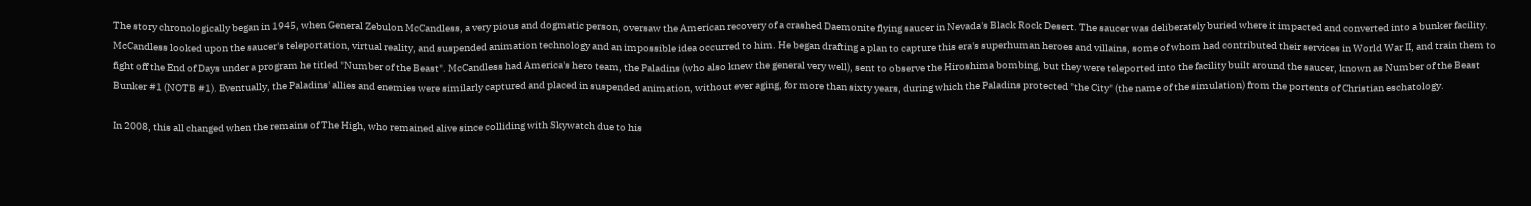The story chronologically began in 1945, when General Zebulon McCandless, a very pious and dogmatic person, oversaw the American recovery of a crashed Daemonite flying saucer in Nevada's Black Rock Desert. The saucer was deliberately buried where it impacted and converted into a bunker facility. McCandless looked upon the saucer's teleportation, virtual reality, and suspended animation technology and an impossible idea occurred to him. He began drafting a plan to capture this era's superhuman heroes and villains, some of whom had contributed their services in World War II, and train them to fight off the End of Days under a program he titled "Number of the Beast". McCandless had America's hero team, the Paladins (who also knew the general very well), sent to observe the Hiroshima bombing, but they were teleported into the facility built around the saucer, known as Number of the Beast Bunker #1 (NOTB #1). Eventually, the Paladins' allies and enemies were similarly captured and placed in suspended animation, without ever aging, for more than sixty years, during which the Paladins protected "the City" (the name of the simulation) from the portents of Christian eschatology.

In 2008, this all changed when the remains of The High, who remained alive since colliding with Skywatch due to his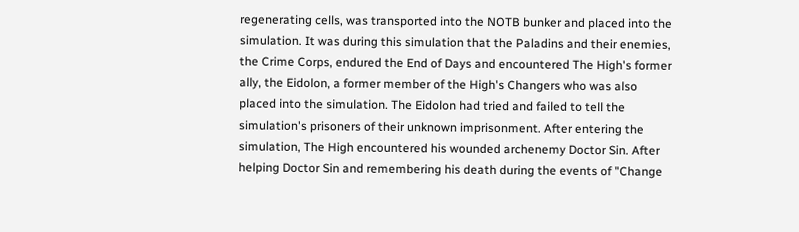regenerating cells, was transported into the NOTB bunker and placed into the simulation. It was during this simulation that the Paladins and their enemies, the Crime Corps, endured the End of Days and encountered The High's former ally, the Eidolon, a former member of the High's Changers who was also placed into the simulation. The Eidolon had tried and failed to tell the simulation's prisoners of their unknown imprisonment. After entering the simulation, The High encountered his wounded archenemy Doctor Sin. After helping Doctor Sin and remembering his death during the events of "Change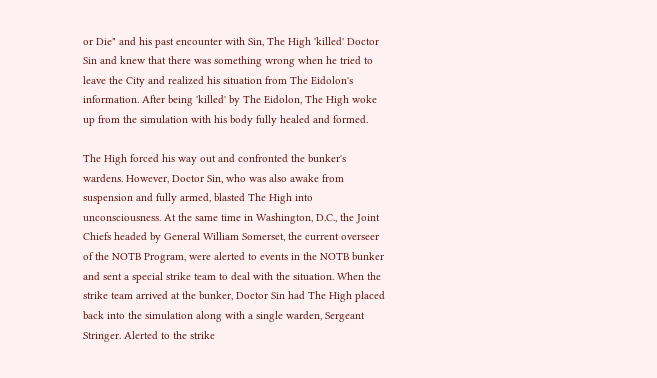or Die" and his past encounter with Sin, The High 'killed' Doctor Sin and knew that there was something wrong when he tried to leave the City and realized his situation from The Eidolon's information. After being 'killed' by The Eidolon, The High woke up from the simulation with his body fully healed and formed.

The High forced his way out and confronted the bunker's wardens. However, Doctor Sin, who was also awake from suspension and fully armed, blasted The High into unconsciousness. At the same time in Washington, D.C., the Joint Chiefs headed by General William Somerset, the current overseer of the NOTB Program, were alerted to events in the NOTB bunker and sent a special strike team to deal with the situation. When the strike team arrived at the bunker, Doctor Sin had The High placed back into the simulation along with a single warden, Sergeant Stringer. Alerted to the strike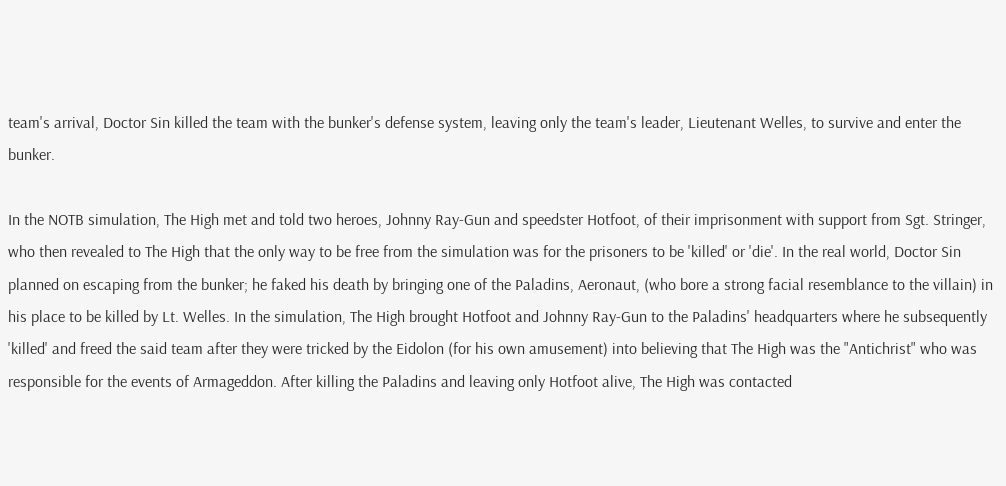team's arrival, Doctor Sin killed the team with the bunker's defense system, leaving only the team's leader, Lieutenant Welles, to survive and enter the bunker.

In the NOTB simulation, The High met and told two heroes, Johnny Ray-Gun and speedster Hotfoot, of their imprisonment with support from Sgt. Stringer, who then revealed to The High that the only way to be free from the simulation was for the prisoners to be 'killed' or 'die'. In the real world, Doctor Sin planned on escaping from the bunker; he faked his death by bringing one of the Paladins, Aeronaut, (who bore a strong facial resemblance to the villain) in his place to be killed by Lt. Welles. In the simulation, The High brought Hotfoot and Johnny Ray-Gun to the Paladins' headquarters where he subsequently 'killed' and freed the said team after they were tricked by the Eidolon (for his own amusement) into believing that The High was the "Antichrist" who was responsible for the events of Armageddon. After killing the Paladins and leaving only Hotfoot alive, The High was contacted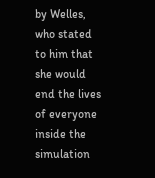by Welles, who stated to him that she would end the lives of everyone inside the simulation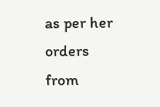as per her orders from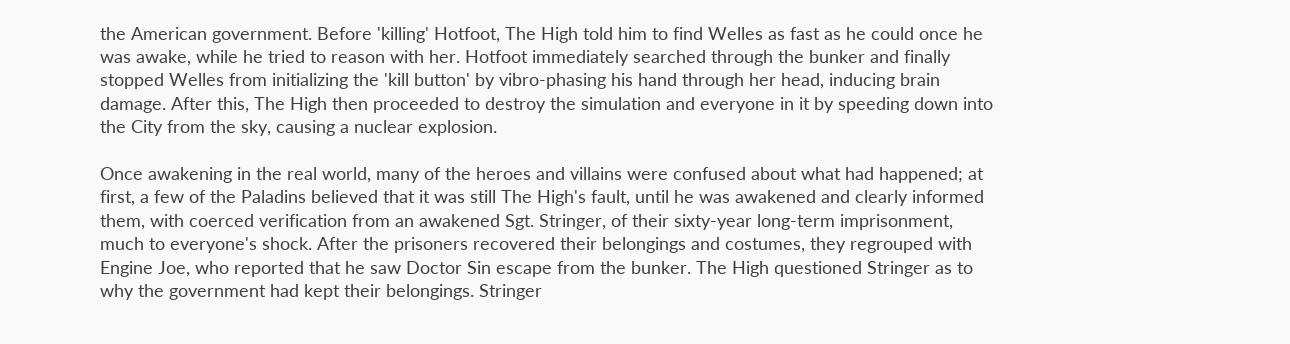the American government. Before 'killing' Hotfoot, The High told him to find Welles as fast as he could once he was awake, while he tried to reason with her. Hotfoot immediately searched through the bunker and finally stopped Welles from initializing the 'kill button' by vibro-phasing his hand through her head, inducing brain damage. After this, The High then proceeded to destroy the simulation and everyone in it by speeding down into the City from the sky, causing a nuclear explosion.

Once awakening in the real world, many of the heroes and villains were confused about what had happened; at first, a few of the Paladins believed that it was still The High's fault, until he was awakened and clearly informed them, with coerced verification from an awakened Sgt. Stringer, of their sixty-year long-term imprisonment, much to everyone's shock. After the prisoners recovered their belongings and costumes, they regrouped with Engine Joe, who reported that he saw Doctor Sin escape from the bunker. The High questioned Stringer as to why the government had kept their belongings. Stringer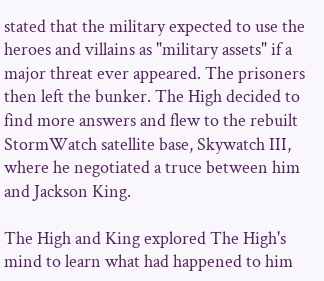stated that the military expected to use the heroes and villains as "military assets" if a major threat ever appeared. The prisoners then left the bunker. The High decided to find more answers and flew to the rebuilt StormWatch satellite base, Skywatch III, where he negotiated a truce between him and Jackson King.

The High and King explored The High's mind to learn what had happened to him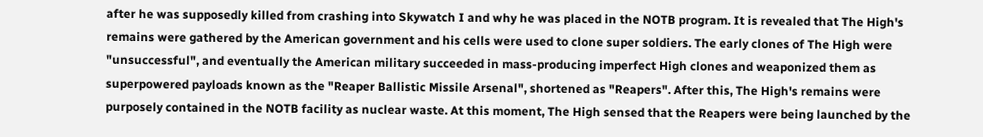after he was supposedly killed from crashing into Skywatch I and why he was placed in the NOTB program. It is revealed that The High's remains were gathered by the American government and his cells were used to clone super soldiers. The early clones of The High were "unsuccessful", and eventually the American military succeeded in mass-producing imperfect High clones and weaponized them as superpowered payloads known as the "Reaper Ballistic Missile Arsenal", shortened as "Reapers". After this, The High's remains were purposely contained in the NOTB facility as nuclear waste. At this moment, The High sensed that the Reapers were being launched by the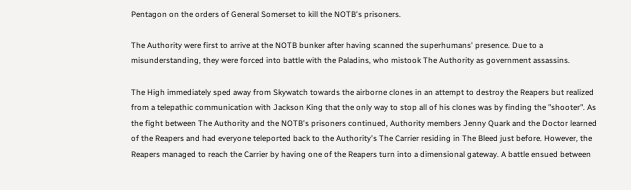Pentagon on the orders of General Somerset to kill the NOTB's prisoners.

The Authority were first to arrive at the NOTB bunker after having scanned the superhumans' presence. Due to a misunderstanding, they were forced into battle with the Paladins, who mistook The Authority as government assassins.

The High immediately sped away from Skywatch towards the airborne clones in an attempt to destroy the Reapers but realized from a telepathic communication with Jackson King that the only way to stop all of his clones was by finding the "shooter". As the fight between The Authority and the NOTB's prisoners continued, Authority members Jenny Quark and the Doctor learned of the Reapers and had everyone teleported back to the Authority's The Carrier residing in The Bleed just before. However, the Reapers managed to reach the Carrier by having one of the Reapers turn into a dimensional gateway. A battle ensued between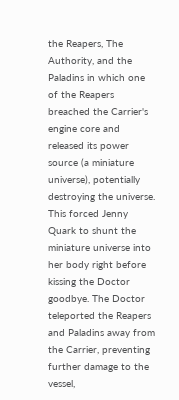the Reapers, The Authority, and the Paladins in which one of the Reapers breached the Carrier's engine core and released its power source (a miniature universe), potentially destroying the universe. This forced Jenny Quark to shunt the miniature universe into her body right before kissing the Doctor goodbye. The Doctor teleported the Reapers and Paladins away from the Carrier, preventing further damage to the vessel,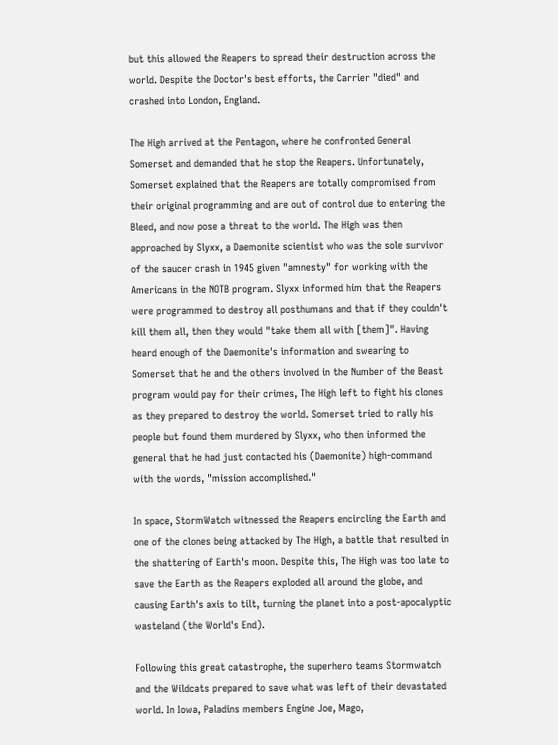but this allowed the Reapers to spread their destruction across the world. Despite the Doctor's best efforts, the Carrier "died" and crashed into London, England.

The High arrived at the Pentagon, where he confronted General Somerset and demanded that he stop the Reapers. Unfortunately, Somerset explained that the Reapers are totally compromised from their original programming and are out of control due to entering the Bleed, and now pose a threat to the world. The High was then approached by Slyxx, a Daemonite scientist who was the sole survivor of the saucer crash in 1945 given "amnesty" for working with the Americans in the NOTB program. Slyxx informed him that the Reapers were programmed to destroy all posthumans and that if they couldn't kill them all, then they would "take them all with [them]". Having heard enough of the Daemonite's information and swearing to Somerset that he and the others involved in the Number of the Beast program would pay for their crimes, The High left to fight his clones as they prepared to destroy the world. Somerset tried to rally his people but found them murdered by Slyxx, who then informed the general that he had just contacted his (Daemonite) high-command with the words, "mission accomplished."

In space, StormWatch witnessed the Reapers encircling the Earth and one of the clones being attacked by The High, a battle that resulted in the shattering of Earth's moon. Despite this, The High was too late to save the Earth as the Reapers exploded all around the globe, and causing Earth's axis to tilt, turning the planet into a post-apocalyptic wasteland (the World's End).

Following this great catastrophe, the superhero teams Stormwatch and the Wildcats prepared to save what was left of their devastated world. In Iowa, Paladins members Engine Joe, Mago,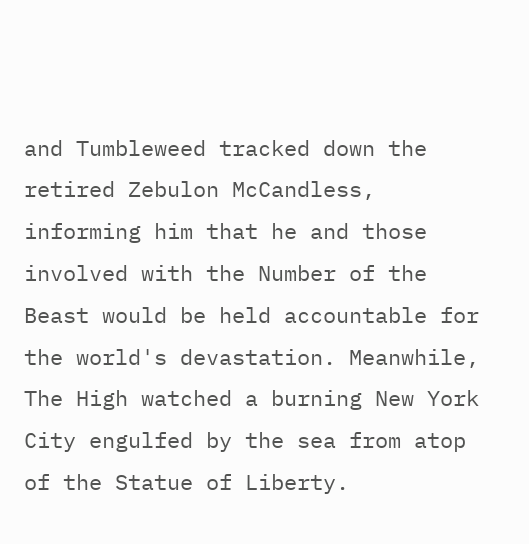and Tumbleweed tracked down the retired Zebulon McCandless, informing him that he and those involved with the Number of the Beast would be held accountable for the world's devastation. Meanwhile, The High watched a burning New York City engulfed by the sea from atop of the Statue of Liberty.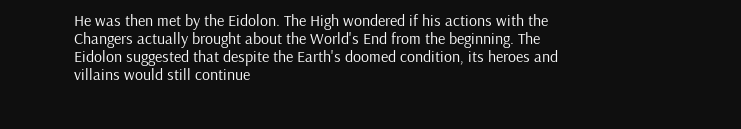He was then met by the Eidolon. The High wondered if his actions with the Changers actually brought about the World's End from the beginning. The Eidolon suggested that despite the Earth's doomed condition, its heroes and villains would still continue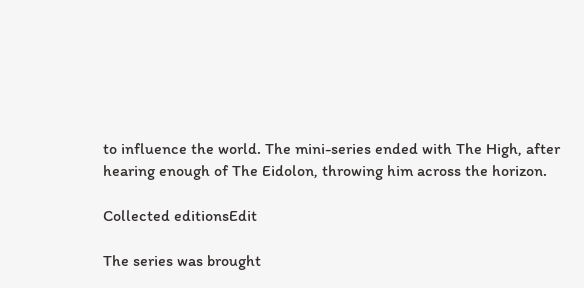to influence the world. The mini-series ended with The High, after hearing enough of The Eidolon, throwing him across the horizon.

Collected editionsEdit

The series was brought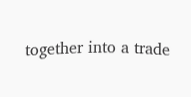together into a trade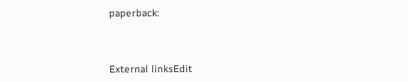paperback:



External linksEdit